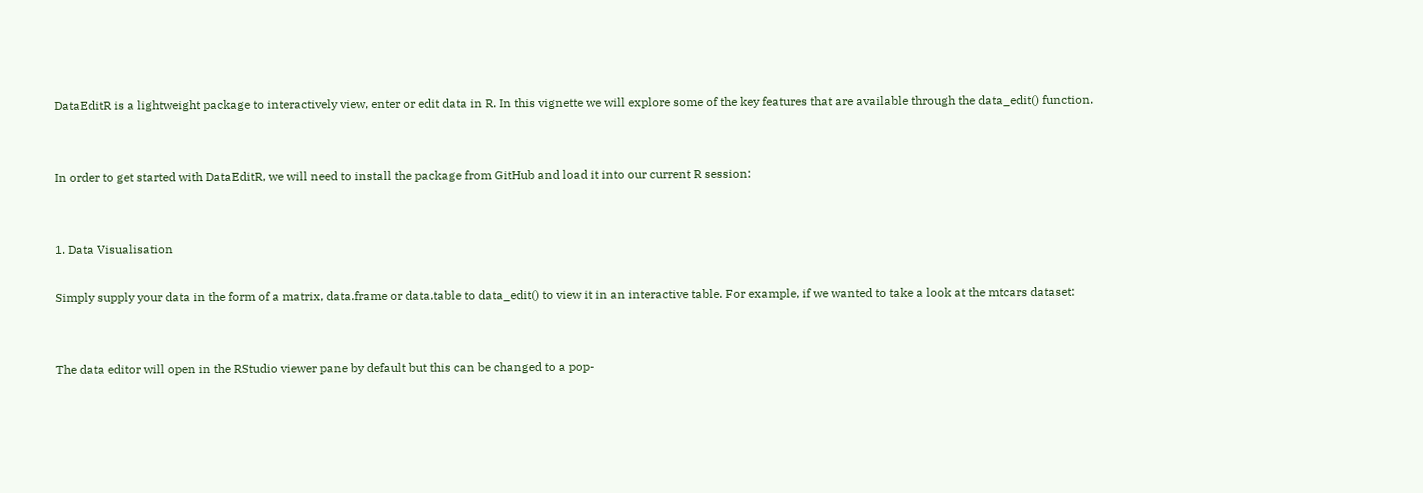DataEditR is a lightweight package to interactively view, enter or edit data in R. In this vignette we will explore some of the key features that are available through the data_edit() function.


In order to get started with DataEditR, we will need to install the package from GitHub and load it into our current R session:


1. Data Visualisation

Simply supply your data in the form of a matrix, data.frame or data.table to data_edit() to view it in an interactive table. For example, if we wanted to take a look at the mtcars dataset:


The data editor will open in the RStudio viewer pane by default but this can be changed to a pop-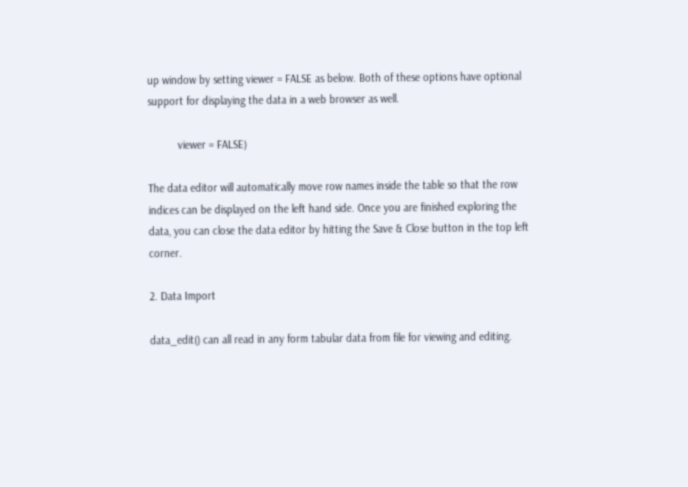up window by setting viewer = FALSE as below. Both of these options have optional support for displaying the data in a web browser as well.

          viewer = FALSE)

The data editor will automatically move row names inside the table so that the row indices can be displayed on the left hand side. Once you are finished exploring the data, you can close the data editor by hitting the Save & Close button in the top left corner.

2. Data Import

data_edit() can all read in any form tabular data from file for viewing and editing.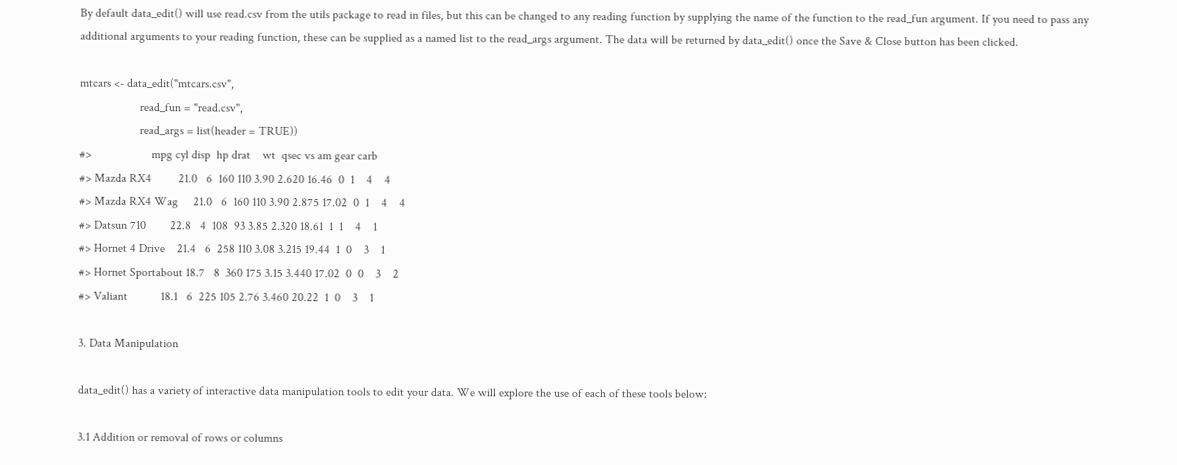By default data_edit() will use read.csv from the utils package to read in files, but this can be changed to any reading function by supplying the name of the function to the read_fun argument. If you need to pass any additional arguments to your reading function, these can be supplied as a named list to the read_args argument. The data will be returned by data_edit() once the Save & Close button has been clicked.

mtcars <- data_edit("mtcars.csv",
                    read_fun = "read.csv",
                    read_args = list(header = TRUE))
#>                    mpg cyl disp  hp drat    wt  qsec vs am gear carb
#> Mazda RX4         21.0   6  160 110 3.90 2.620 16.46  0  1    4    4
#> Mazda RX4 Wag     21.0   6  160 110 3.90 2.875 17.02  0  1    4    4
#> Datsun 710        22.8   4  108  93 3.85 2.320 18.61  1  1    4    1
#> Hornet 4 Drive    21.4   6  258 110 3.08 3.215 19.44  1  0    3    1
#> Hornet Sportabout 18.7   8  360 175 3.15 3.440 17.02  0  0    3    2
#> Valiant           18.1   6  225 105 2.76 3.460 20.22  1  0    3    1

3. Data Manipulation

data_edit() has a variety of interactive data manipulation tools to edit your data. We will explore the use of each of these tools below:

3.1 Addition or removal of rows or columns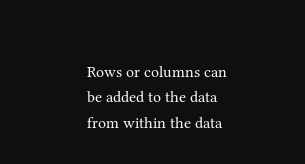Rows or columns can be added to the data from within the data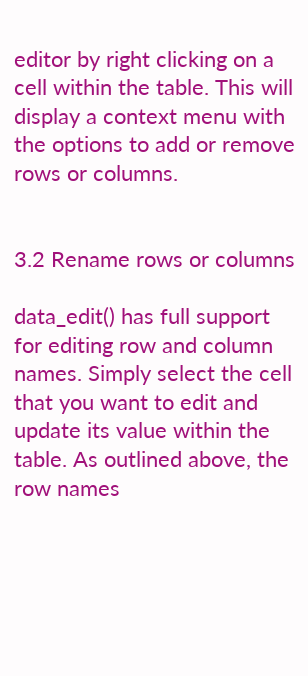editor by right clicking on a cell within the table. This will display a context menu with the options to add or remove rows or columns.


3.2 Rename rows or columns

data_edit() has full support for editing row and column names. Simply select the cell that you want to edit and update its value within the table. As outlined above, the row names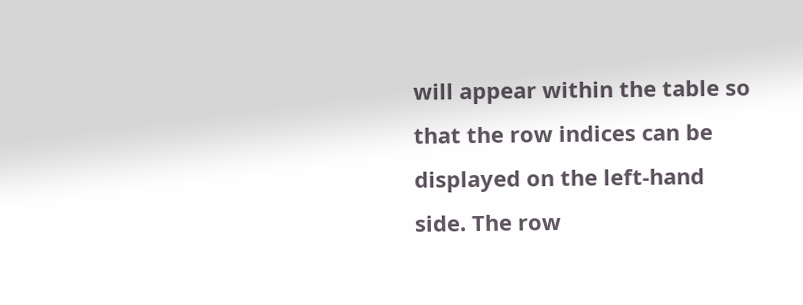will appear within the table so that the row indices can be displayed on the left-hand side. The row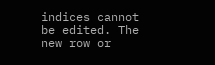indices cannot be edited. The new row or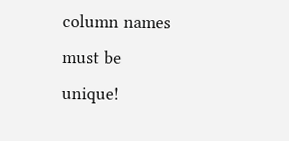column names must be unique!